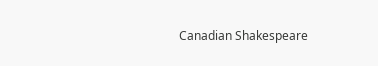Canadian Shakespeare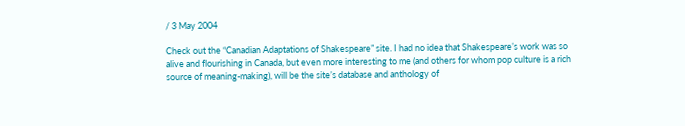/ 3 May 2004

Check out the “Canadian Adaptations of Shakespeare” site. I had no idea that Shakespeare’s work was so alive and flourishing in Canada, but even more interesting to me (and others for whom pop culture is a rich source of meaning-making), will be the site’s database and anthology of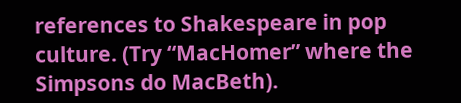references to Shakespeare in pop culture. (Try “MacHomer” where the Simpsons do MacBeth).